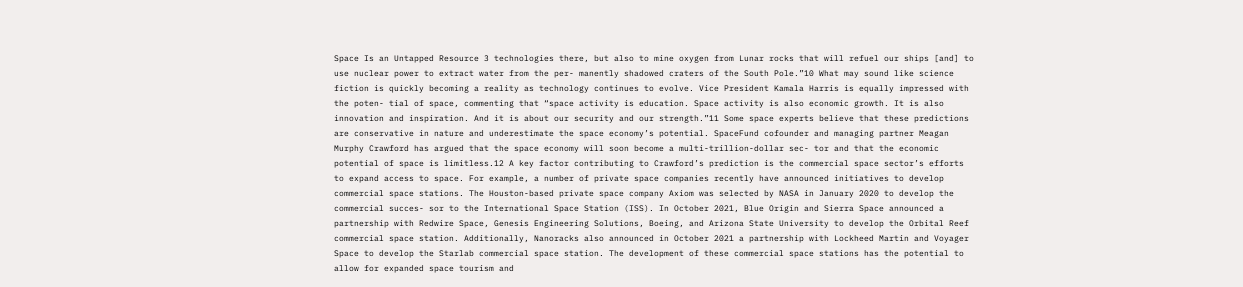Space Is an Untapped Resource 3 technologies there, but also to mine oxygen from Lunar rocks that will refuel our ships [and] to use nuclear power to extract water from the per- manently shadowed craters of the South Pole.”10 What may sound like science fiction is quickly becoming a reality as technology continues to evolve. Vice President Kamala Harris is equally impressed with the poten- tial of space, commenting that “space activity is education. Space activity is also economic growth. It is also innovation and inspiration. And it is about our security and our strength.”11 Some space experts believe that these predictions are conservative in nature and underestimate the space economy’s potential. SpaceFund cofounder and managing partner Meagan Murphy Crawford has argued that the space economy will soon become a multi-trillion-dollar sec- tor and that the economic potential of space is limitless.12 A key factor contributing to Crawford’s prediction is the commercial space sector’s efforts to expand access to space. For example, a number of private space companies recently have announced initiatives to develop commercial space stations. The Houston-based private space company Axiom was selected by NASA in January 2020 to develop the commercial succes- sor to the International Space Station (ISS). In October 2021, Blue Origin and Sierra Space announced a partnership with Redwire Space, Genesis Engineering Solutions, Boeing, and Arizona State University to develop the Orbital Reef commercial space station. Additionally, Nanoracks also announced in October 2021 a partnership with Lockheed Martin and Voyager Space to develop the Starlab commercial space station. The development of these commercial space stations has the potential to allow for expanded space tourism and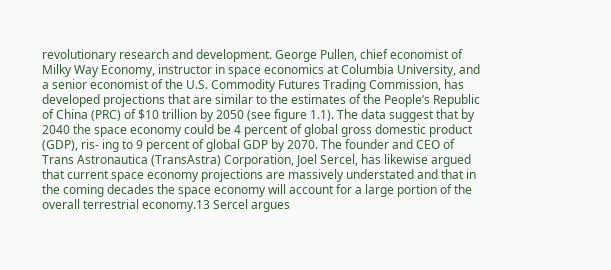revolutionary research and development. George Pullen, chief economist of Milky Way Economy, instructor in space economics at Columbia University, and a senior economist of the U.S. Commodity Futures Trading Commission, has developed projections that are similar to the estimates of the People’s Republic of China (PRC) of $10 trillion by 2050 (see figure 1.1). The data suggest that by 2040 the space economy could be 4 percent of global gross domestic product (GDP), ris- ing to 9 percent of global GDP by 2070. The founder and CEO of Trans Astronautica (TransAstra) Corporation, Joel Sercel, has likewise argued that current space economy projections are massively understated and that in the coming decades the space economy will account for a large portion of the overall terrestrial economy.13 Sercel argues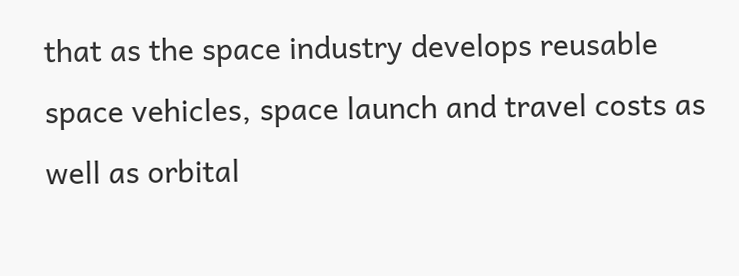that as the space industry develops reusable space vehicles, space launch and travel costs as well as orbital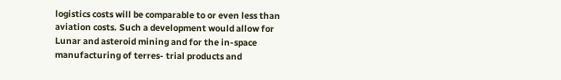logistics costs will be comparable to or even less than aviation costs. Such a development would allow for Lunar and asteroid mining and for the in-space manufacturing of terres- trial products and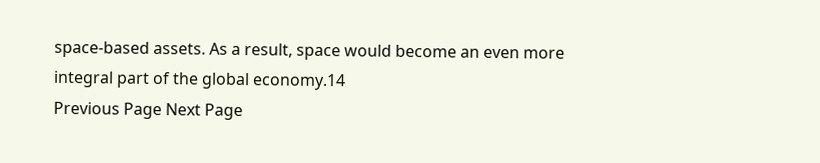space-based assets. As a result, space would become an even more integral part of the global economy.14
Previous Page Next Page